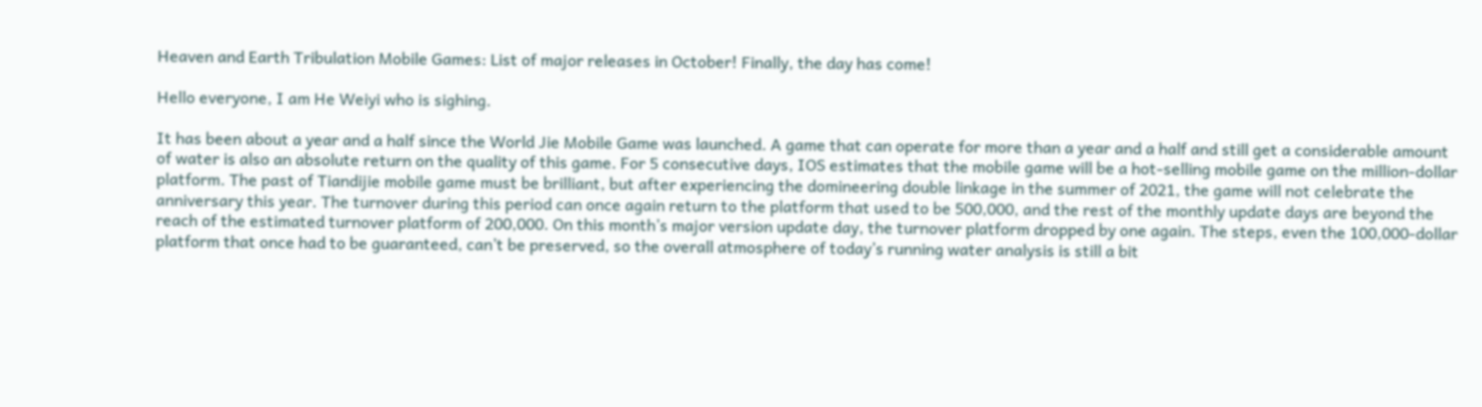Heaven and Earth Tribulation Mobile Games: List of major releases in October! Finally, the day has come!

Hello everyone, I am He Weiyi who is sighing.

It has been about a year and a half since the World Jie Mobile Game was launched. A game that can operate for more than a year and a half and still get a considerable amount of water is also an absolute return on the quality of this game. For 5 consecutive days, IOS estimates that the mobile game will be a hot-selling mobile game on the million-dollar platform. The past of Tiandijie mobile game must be brilliant, but after experiencing the domineering double linkage in the summer of 2021, the game will not celebrate the anniversary this year. The turnover during this period can once again return to the platform that used to be 500,000, and the rest of the monthly update days are beyond the reach of the estimated turnover platform of 200,000. On this month’s major version update day, the turnover platform dropped by one again. The steps, even the 100,000-dollar platform that once had to be guaranteed, can’t be preserved, so the overall atmosphere of today’s running water analysis is still a bit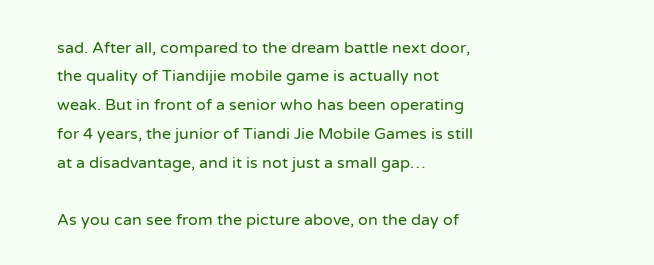sad. After all, compared to the dream battle next door, the quality of Tiandijie mobile game is actually not weak. But in front of a senior who has been operating for 4 years, the junior of Tiandi Jie Mobile Games is still at a disadvantage, and it is not just a small gap…

As you can see from the picture above, on the day of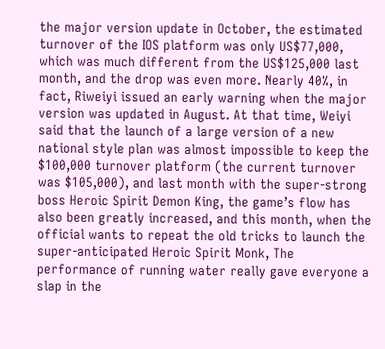the major version update in October, the estimated turnover of the IOS platform was only US$77,000, which was much different from the US$125,000 last month, and the drop was even more. Nearly 40%, in fact, Riweiyi issued an early warning when the major version was updated in August. At that time, Weiyi said that the launch of a large version of a new national style plan was almost impossible to keep the $100,000 turnover platform (the current turnover was $105,000), and last month with the super-strong boss Heroic Spirit Demon King, the game’s flow has also been greatly increased, and this month, when the official wants to repeat the old tricks to launch the super-anticipated Heroic Spirit Monk, The performance of running water really gave everyone a slap in the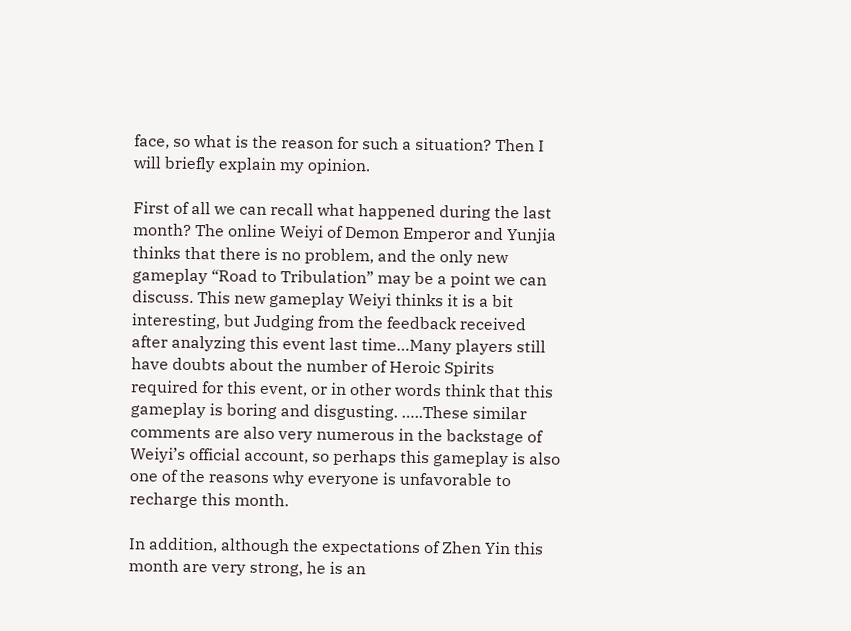face, so what is the reason for such a situation? Then I will briefly explain my opinion.

First of all we can recall what happened during the last month? The online Weiyi of Demon Emperor and Yunjia thinks that there is no problem, and the only new gameplay “Road to Tribulation” may be a point we can discuss. This new gameplay Weiyi thinks it is a bit interesting, but Judging from the feedback received after analyzing this event last time…Many players still have doubts about the number of Heroic Spirits required for this event, or in other words think that this gameplay is boring and disgusting. …..These similar comments are also very numerous in the backstage of Weiyi’s official account, so perhaps this gameplay is also one of the reasons why everyone is unfavorable to recharge this month.

In addition, although the expectations of Zhen Yin this month are very strong, he is an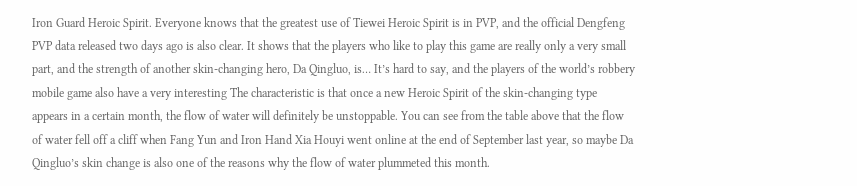Iron Guard Heroic Spirit. Everyone knows that the greatest use of Tiewei Heroic Spirit is in PVP, and the official Dengfeng PVP data released two days ago is also clear. It shows that the players who like to play this game are really only a very small part, and the strength of another skin-changing hero, Da Qingluo, is… It’s hard to say, and the players of the world’s robbery mobile game also have a very interesting The characteristic is that once a new Heroic Spirit of the skin-changing type appears in a certain month, the flow of water will definitely be unstoppable. You can see from the table above that the flow of water fell off a cliff when Fang Yun and Iron Hand Xia Houyi went online at the end of September last year, so maybe Da Qingluo’s skin change is also one of the reasons why the flow of water plummeted this month.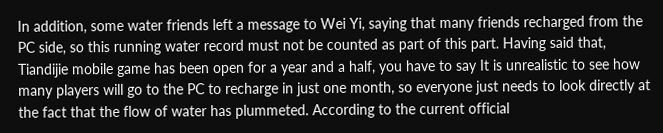In addition, some water friends left a message to Wei Yi, saying that many friends recharged from the PC side, so this running water record must not be counted as part of this part. Having said that, Tiandijie mobile game has been open for a year and a half, you have to say It is unrealistic to see how many players will go to the PC to recharge in just one month, so everyone just needs to look directly at the fact that the flow of water has plummeted. According to the current official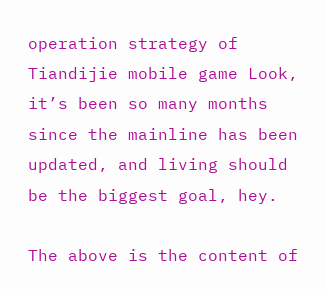operation strategy of Tiandijie mobile game Look, it’s been so many months since the mainline has been updated, and living should be the biggest goal, hey.

The above is the content of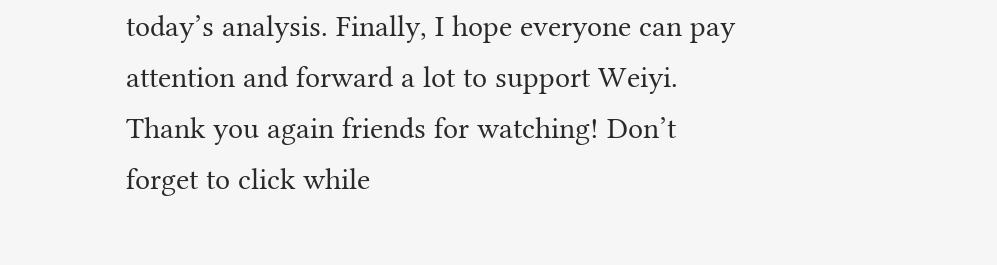today’s analysis. Finally, I hope everyone can pay attention and forward a lot to support Weiyi. Thank you again friends for watching! Don’t forget to click while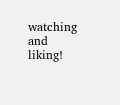watching and liking!